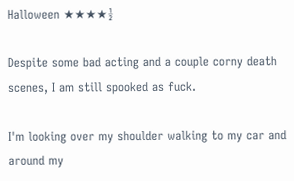Halloween ★★★★½

Despite some bad acting and a couple corny death scenes, I am still spooked as fuck.

I'm looking over my shoulder walking to my car and around my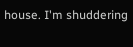house. I'm shuddering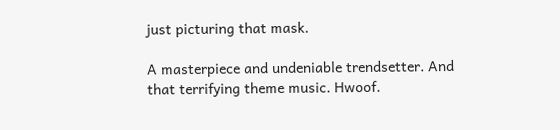just picturing that mask.

A masterpiece and undeniable trendsetter. And that terrifying theme music. Hwoof.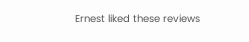Ernest liked these reviews